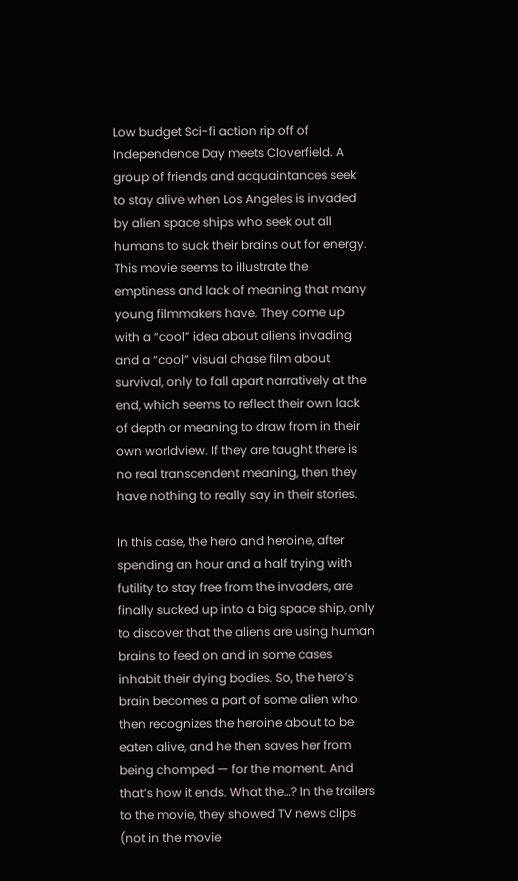Low budget Sci-fi action rip off of Independence Day meets Cloverfield. A group of friends and acquaintances seek to stay alive when Los Angeles is invaded by alien space ships who seek out all humans to suck their brains out for energy. This movie seems to illustrate the emptiness and lack of meaning that many young filmmakers have. They come up with a “cool” idea about aliens invading and a “cool” visual chase film about survival, only to fall apart narratively at the end, which seems to reflect their own lack of depth or meaning to draw from in their own worldview. If they are taught there is no real transcendent meaning, then they have nothing to really say in their stories.

In this case, the hero and heroine, after spending an hour and a half trying with futility to stay free from the invaders, are finally sucked up into a big space ship, only to discover that the aliens are using human brains to feed on and in some cases inhabit their dying bodies. So, the hero’s brain becomes a part of some alien who then recognizes the heroine about to be eaten alive, and he then saves her from being chomped — for the moment. And that’s how it ends. What the…? In the trailers to the movie, they showed TV news clips (not in the movie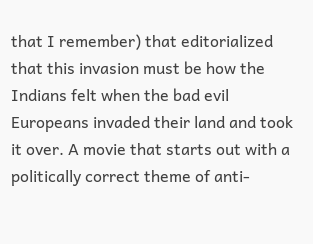that I remember) that editorialized that this invasion must be how the Indians felt when the bad evil Europeans invaded their land and took it over. A movie that starts out with a politically correct theme of anti-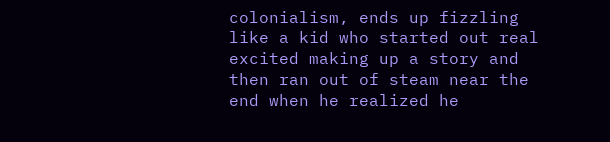colonialism, ends up fizzling like a kid who started out real excited making up a story and then ran out of steam near the end when he realized he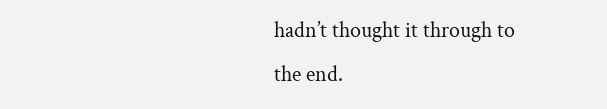hadn’t thought it through to the end.